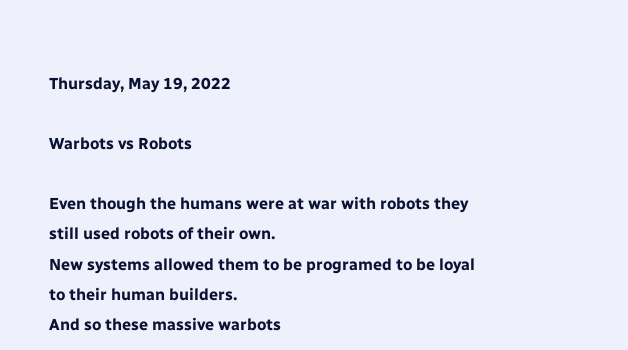Thursday, May 19, 2022

Warbots vs Robots

Even though the humans were at war with robots they still used robots of their own.
New systems allowed them to be programed to be loyal to their human builders.
And so these massive warbots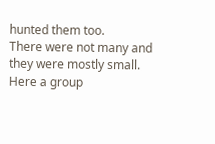hunted them too.
There were not many and they were mostly small.
Here a group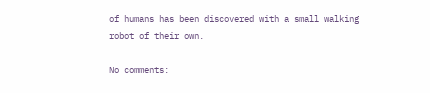of humans has been discovered with a small walking robot of their own.

No comments: